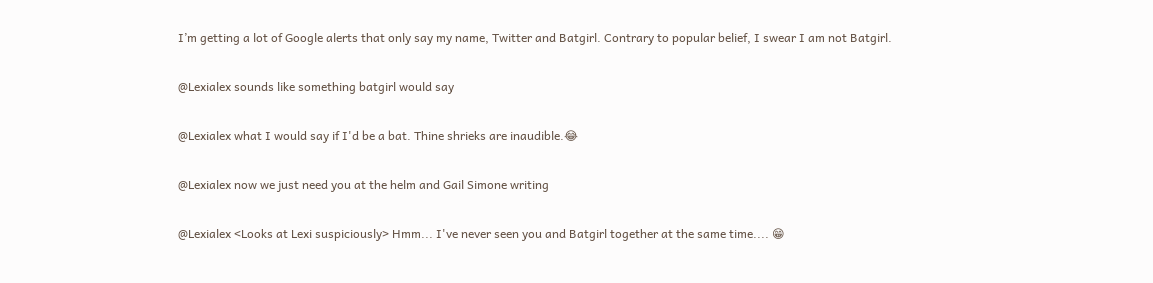I’m getting a lot of Google alerts that only say my name, Twitter and Batgirl. Contrary to popular belief, I swear I am not Batgirl.

@Lexialex sounds like something batgirl would say

@Lexialex what I would say if I'd be a bat. Thine shrieks are inaudible.😂

@Lexialex now we just need you at the helm and Gail Simone writing

@Lexialex <Looks at Lexi suspiciously> Hmm... I've never seen you and Batgirl together at the same time.... 😁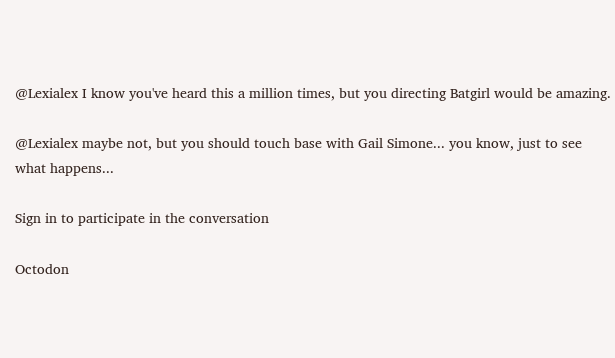@Lexialex I know you've heard this a million times, but you directing Batgirl would be amazing.

@Lexialex maybe not, but you should touch base with Gail Simone... you know, just to see what happens...

Sign in to participate in the conversation

Octodon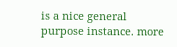is a nice general purpose instance. more